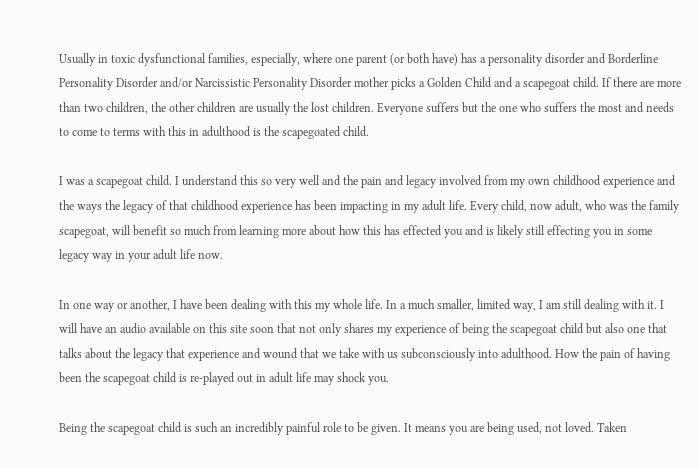Usually in toxic dysfunctional families, especially, where one parent (or both have) has a personality disorder and Borderline Personality Disorder and/or Narcissistic Personality Disorder mother picks a Golden Child and a scapegoat child. If there are more than two children, the other children are usually the lost children. Everyone suffers but the one who suffers the most and needs to come to terms with this in adulthood is the scapegoated child.

I was a scapegoat child. I understand this so very well and the pain and legacy involved from my own childhood experience and the ways the legacy of that childhood experience has been impacting in my adult life. Every child, now adult, who was the family scapegoat, will benefit so much from learning more about how this has effected you and is likely still effecting you in some legacy way in your adult life now.

In one way or another, I have been dealing with this my whole life. In a much smaller, limited way, I am still dealing with it. I will have an audio available on this site soon that not only shares my experience of being the scapegoat child but also one that talks about the legacy that experience and wound that we take with us subconsciously into adulthood. How the pain of having been the scapegoat child is re-played out in adult life may shock you.

Being the scapegoat child is such an incredibly painful role to be given. It means you are being used, not loved. Taken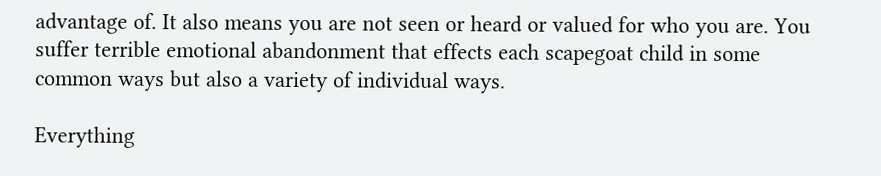advantage of. It also means you are not seen or heard or valued for who you are. You suffer terrible emotional abandonment that effects each scapegoat child in some common ways but also a variety of individual ways.

Everything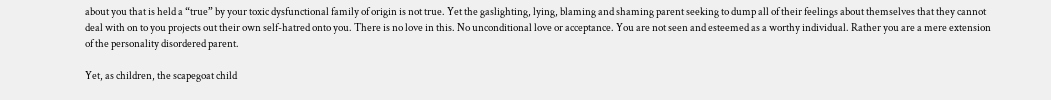about you that is held a “true” by your toxic dysfunctional family of origin is not true. Yet the gaslighting, lying, blaming and shaming parent seeking to dump all of their feelings about themselves that they cannot deal with on to you projects out their own self-hatred onto you. There is no love in this. No unconditional love or acceptance. You are not seen and esteemed as a worthy individual. Rather you are a mere extension of the personality disordered parent.

Yet, as children, the scapegoat child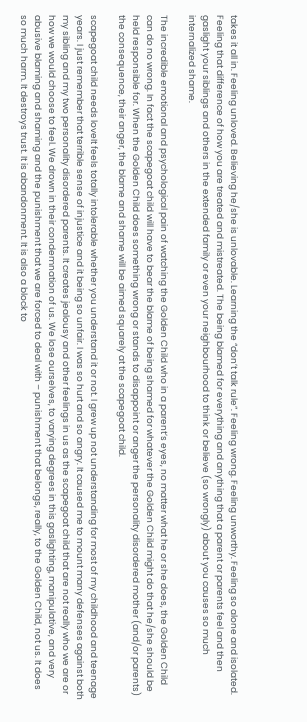takes it all in. Feeling unloved. Believing he/she is unlovable. Learning the “don’t talk rule”. Feeling wrong. Feeling unworthy. Feeling so alone and isolated. Feeling that difference of how you are treated and mistreated. The being blamed for everything and anything that a parent or parents feel and then gaslight your siblings and others in the extended family or even your neighbourhood to think or believe (so wrongly) about you causes so much internalized shame.

The incredible emotional and psychological pain of watching the Golden Child who in a parent’s eyes, no matter what he or she does, the Golden Child can do no wrong. In fact the scapegoat child will have to bear the blame of being shamed for whatever the Golden Child might do that he/she should be held responsible for. When the Golden Child does something wrong or stands to disappoint or anger the personality disordered mother (and/or parents) the consequence, their anger, the blame and shame will be aimed squarely at the scapegoat child.

scapegoat child needs loveIt feels totally intolerable whether you understand it or not. I grew up not understanding for most of my childhood and teenage years. I just remember that terrible sense of injustice and it being so unfair. I was so hurt and so angry. It caused me to mount many defenses against both my sibling and my two personality disordered parents. It creates jealousy and other feelings in us as the scapegoat child that are not really who we are or how we would choose to feel. We drown in their condemnation of us. We lose ourselves, to varying degrees in this gaslighting, manipulative, and very abusive blaming and shaming and the punishment that we are forced to deal with – punishment that belongs, really, to the Golden Child, not us. It does so much harm. It destroys trust. It is abandonment. It is also a block to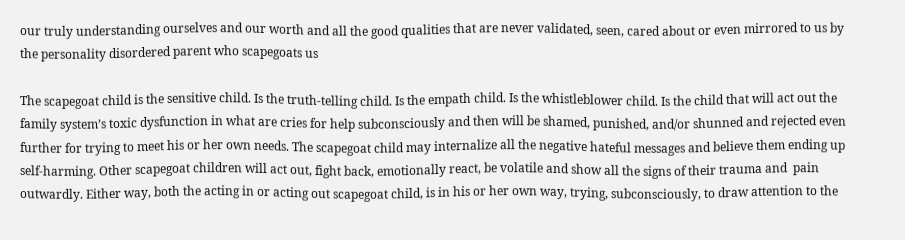our truly understanding ourselves and our worth and all the good qualities that are never validated, seen, cared about or even mirrored to us by the personality disordered parent who scapegoats us

The scapegoat child is the sensitive child. Is the truth-telling child. Is the empath child. Is the whistleblower child. Is the child that will act out the family system’s toxic dysfunction in what are cries for help subconsciously and then will be shamed, punished, and/or shunned and rejected even further for trying to meet his or her own needs. The scapegoat child may internalize all the negative hateful messages and believe them ending up self-harming. Other scapegoat children will act out, fight back, emotionally react, be volatile and show all the signs of their trauma and  pain outwardly. Either way, both the acting in or acting out scapegoat child, is in his or her own way, trying, subconsciously, to draw attention to the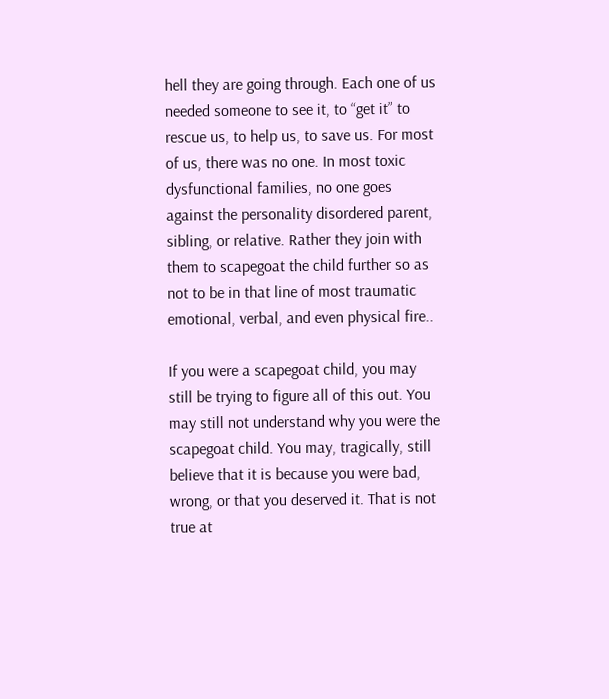hell they are going through. Each one of us needed someone to see it, to “get it” to rescue us, to help us, to save us. For most of us, there was no one. In most toxic dysfunctional families, no one goes against the personality disordered parent, sibling, or relative. Rather they join with them to scapegoat the child further so as not to be in that line of most traumatic emotional, verbal, and even physical fire..

If you were a scapegoat child, you may still be trying to figure all of this out. You  may still not understand why you were the scapegoat child. You may, tragically, still believe that it is because you were bad, wrong, or that you deserved it. That is not true at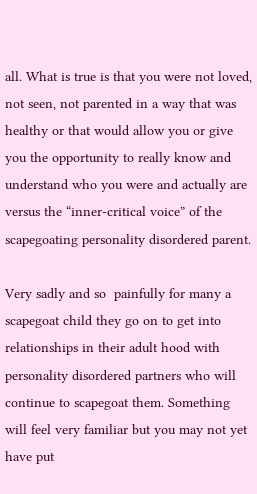all. What is true is that you were not loved, not seen, not parented in a way that was healthy or that would allow you or give you the opportunity to really know and understand who you were and actually are versus the “inner-critical voice” of the scapegoating personality disordered parent.

Very sadly and so  painfully for many a scapegoat child they go on to get into relationships in their adult hood with personality disordered partners who will continue to scapegoat them. Something will feel very familiar but you may not yet have put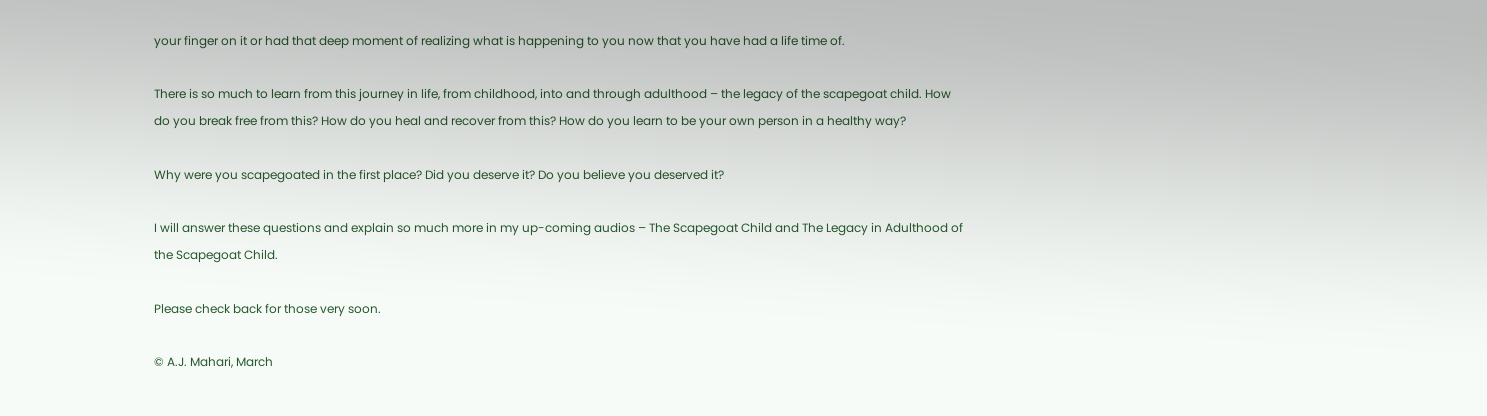your finger on it or had that deep moment of realizing what is happening to you now that you have had a life time of.

There is so much to learn from this journey in life, from childhood, into and through adulthood – the legacy of the scapegoat child. How do you break free from this? How do you heal and recover from this? How do you learn to be your own person in a healthy way?

Why were you scapegoated in the first place? Did you deserve it? Do you believe you deserved it?

I will answer these questions and explain so much more in my up-coming audios – The Scapegoat Child and The Legacy in Adulthood of the Scapegoat Child.

Please check back for those very soon.

© A.J. Mahari, March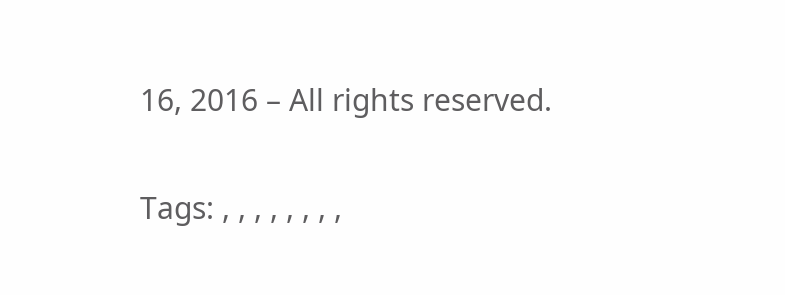16, 2016 – All rights reserved.


Tags: , , , , , , , ,